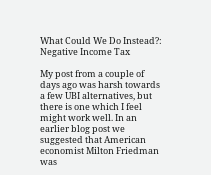What Could We Do Instead?: Negative Income Tax

My post from a couple of days ago was harsh towards a few UBI alternatives, but there is one which I feel might work well. In an earlier blog post we suggested that American economist Milton Friedman was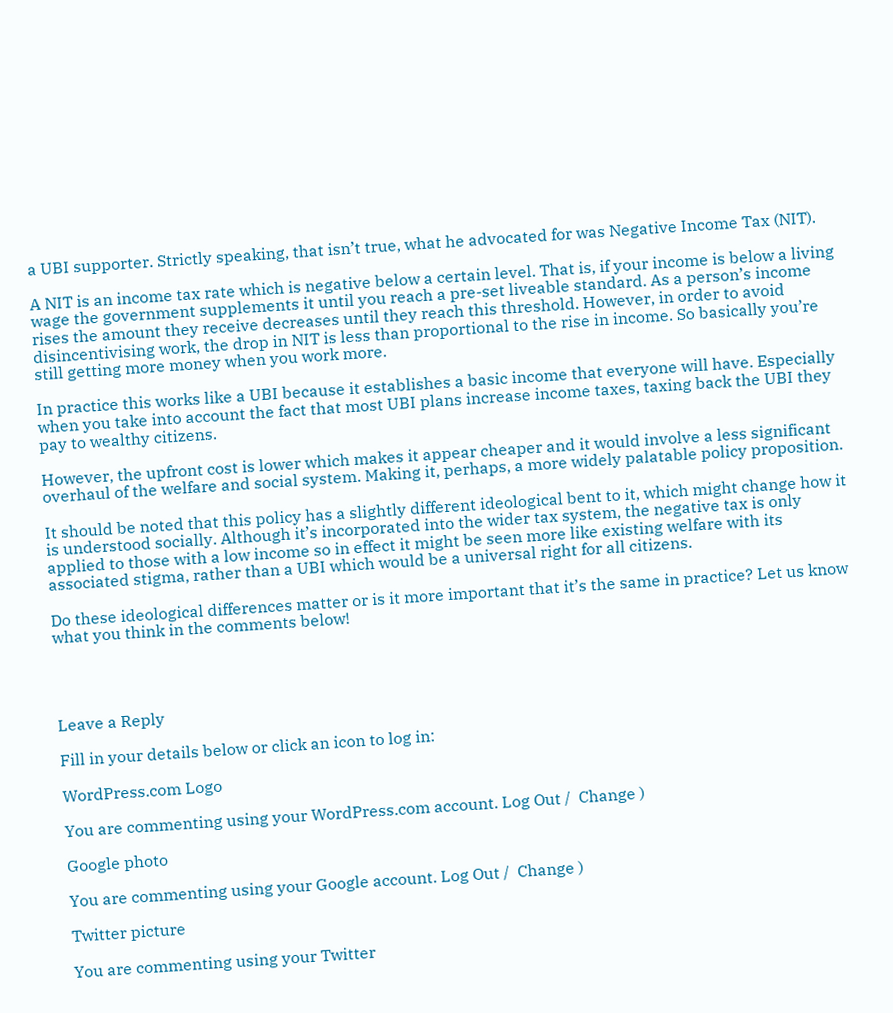a UBI supporter. Strictly speaking, that isn’t true, what he advocated for was Negative Income Tax (NIT).

A NIT is an income tax rate which is negative below a certain level. That is, if your income is below a living wage the government supplements it until you reach a pre-set liveable standard. As a person’s income rises the amount they receive decreases until they reach this threshold. However, in order to avoid disincentivising work, the drop in NIT is less than proportional to the rise in income. So basically you’re still getting more money when you work more.

In practice this works like a UBI because it establishes a basic income that everyone will have. Especially when you take into account the fact that most UBI plans increase income taxes, taxing back the UBI they pay to wealthy citizens.

However, the upfront cost is lower which makes it appear cheaper and it would involve a less significant overhaul of the welfare and social system. Making it, perhaps, a more widely palatable policy proposition.

It should be noted that this policy has a slightly different ideological bent to it, which might change how it is understood socially. Although it’s incorporated into the wider tax system, the negative tax is only applied to those with a low income so in effect it might be seen more like existing welfare with its associated stigma, rather than a UBI which would be a universal right for all citizens.

Do these ideological differences matter or is it more important that it’s the same in practice? Let us know what you think in the comments below!




Leave a Reply

Fill in your details below or click an icon to log in:

WordPress.com Logo

You are commenting using your WordPress.com account. Log Out /  Change )

Google photo

You are commenting using your Google account. Log Out /  Change )

Twitter picture

You are commenting using your Twitter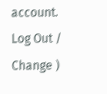account. Log Out /  Change )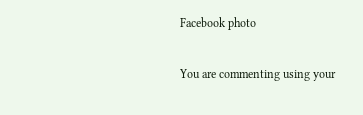Facebook photo

You are commenting using your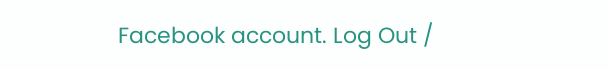Facebook account. Log Out /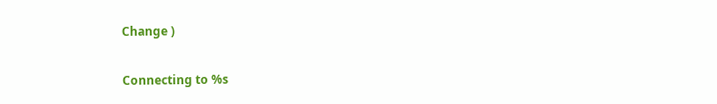Change )

Connecting to %s